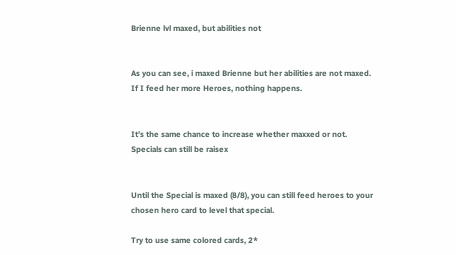Brienne lvl maxed, but abilities not


As you can see, i maxed Brienne but her abilities are not maxed. If I feed her more Heroes, nothing happens.


It’s the same chance to increase whether maxxed or not. Specials can still be raisex


Until the Special is maxed (8/8), you can still feed heroes to your chosen hero card to level that special.

Try to use same colored cards, 2*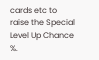cards etc to raise the Special Level Up Chance %.